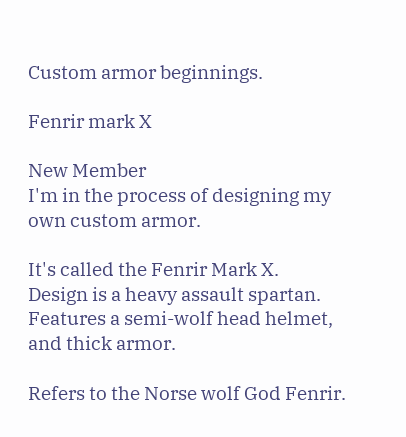Custom armor beginnings.

Fenrir mark X

New Member
I'm in the process of designing my own custom armor.

It's called the Fenrir Mark X.
Design is a heavy assault spartan. Features a semi-wolf head helmet, and thick armor.

Refers to the Norse wolf God Fenrir.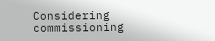Considering commissioning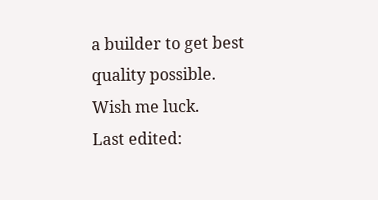a builder to get best quality possible.
Wish me luck.
Last edited: